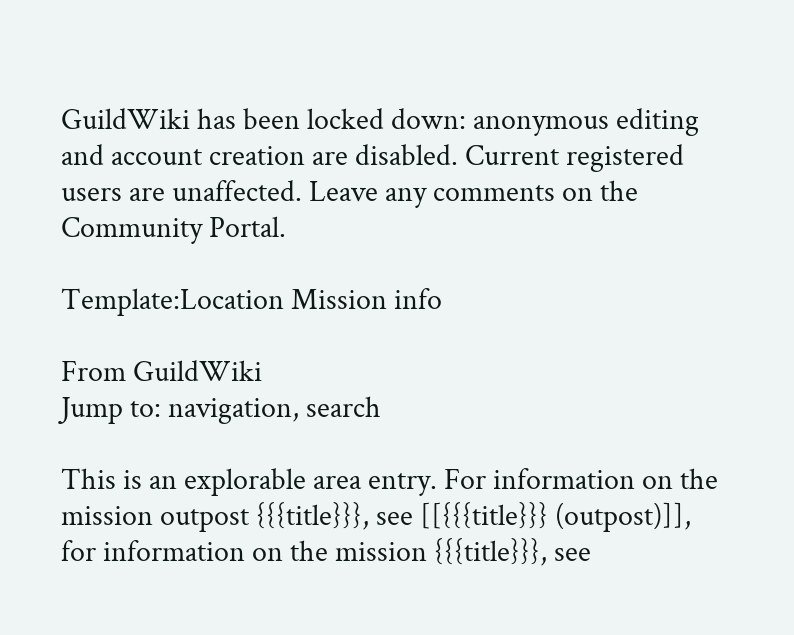GuildWiki has been locked down: anonymous editing and account creation are disabled. Current registered users are unaffected. Leave any comments on the Community Portal.

Template:Location Mission info

From GuildWiki
Jump to: navigation, search

This is an explorable area entry. For information on the mission outpost {{{title}}}, see [[{{{title}}} (outpost)]], for information on the mission {{{title}}}, see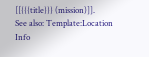[[{{{title}}} (mission)]].
See also: Template:Location Info